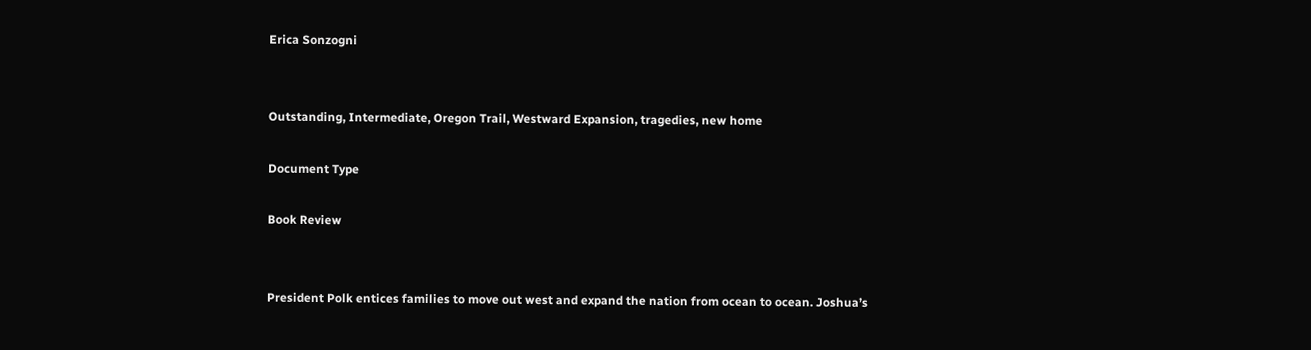Erica Sonzogni


Outstanding, Intermediate, Oregon Trail, Westward Expansion, tragedies, new home

Document Type

Book Review


President Polk entices families to move out west and expand the nation from ocean to ocean. Joshua’s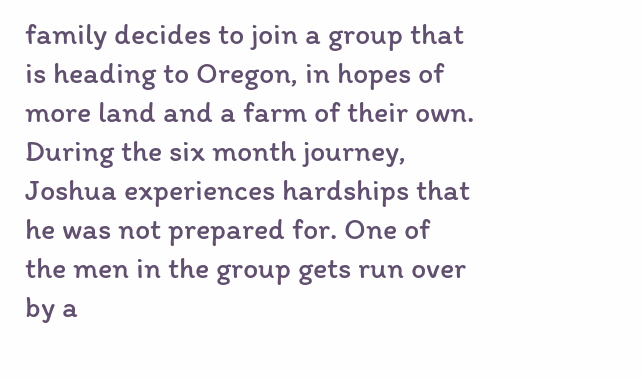family decides to join a group that is heading to Oregon, in hopes of more land and a farm of their own. During the six month journey, Joshua experiences hardships that he was not prepared for. One of the men in the group gets run over by a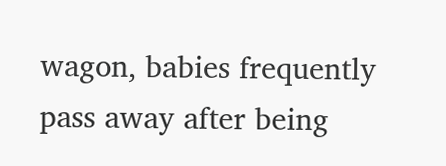wagon, babies frequently pass away after being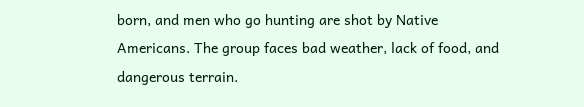born, and men who go hunting are shot by Native Americans. The group faces bad weather, lack of food, and dangerous terrain.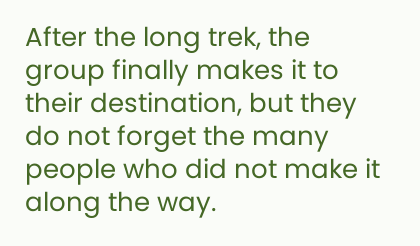After the long trek, the group finally makes it to their destination, but they do not forget the many people who did not make it along the way.